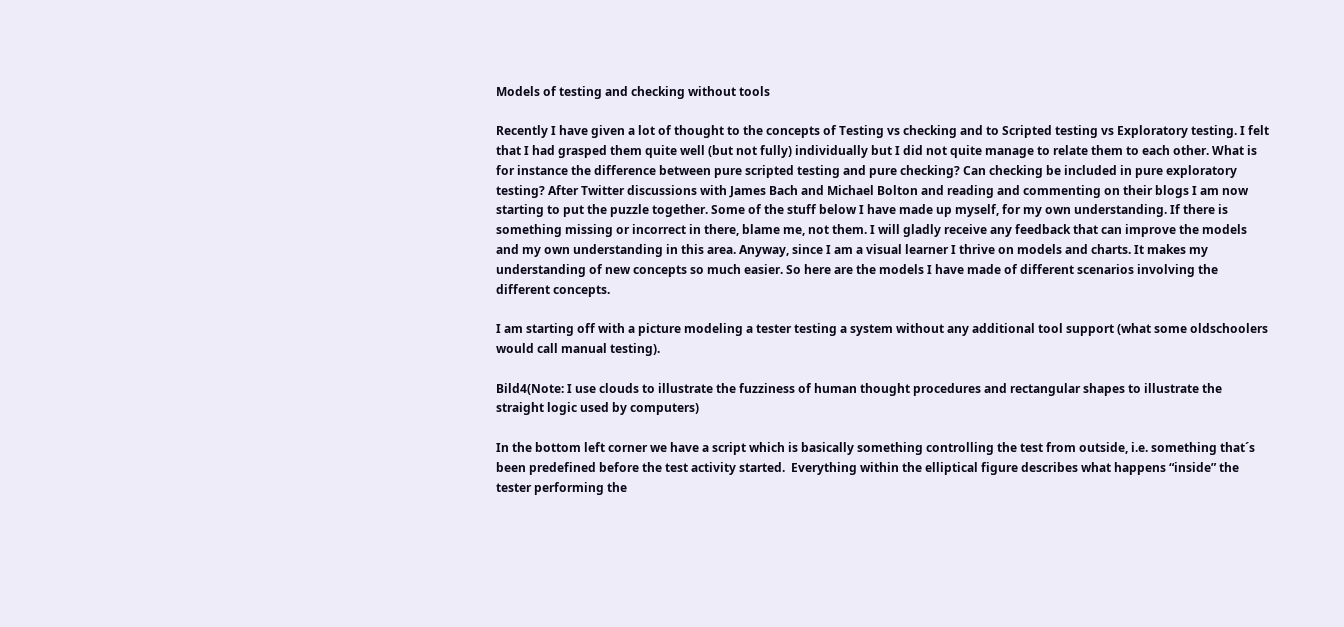Models of testing and checking without tools

Recently I have given a lot of thought to the concepts of Testing vs checking and to Scripted testing vs Exploratory testing. I felt that I had grasped them quite well (but not fully) individually but I did not quite manage to relate them to each other. What is for instance the difference between pure scripted testing and pure checking? Can checking be included in pure exploratory testing? After Twitter discussions with James Bach and Michael Bolton and reading and commenting on their blogs I am now starting to put the puzzle together. Some of the stuff below I have made up myself, for my own understanding. If there is something missing or incorrect in there, blame me, not them. I will gladly receive any feedback that can improve the models and my own understanding in this area. Anyway, since I am a visual learner I thrive on models and charts. It makes my understanding of new concepts so much easier. So here are the models I have made of different scenarios involving the different concepts.

I am starting off with a picture modeling a tester testing a system without any additional tool support (what some oldschoolers would call manual testing).

Bild4(Note: I use clouds to illustrate the fuzziness of human thought procedures and rectangular shapes to illustrate the straight logic used by computers)

In the bottom left corner we have a script which is basically something controlling the test from outside, i.e. something that´s been predefined before the test activity started.  Everything within the elliptical figure describes what happens “inside” the tester performing the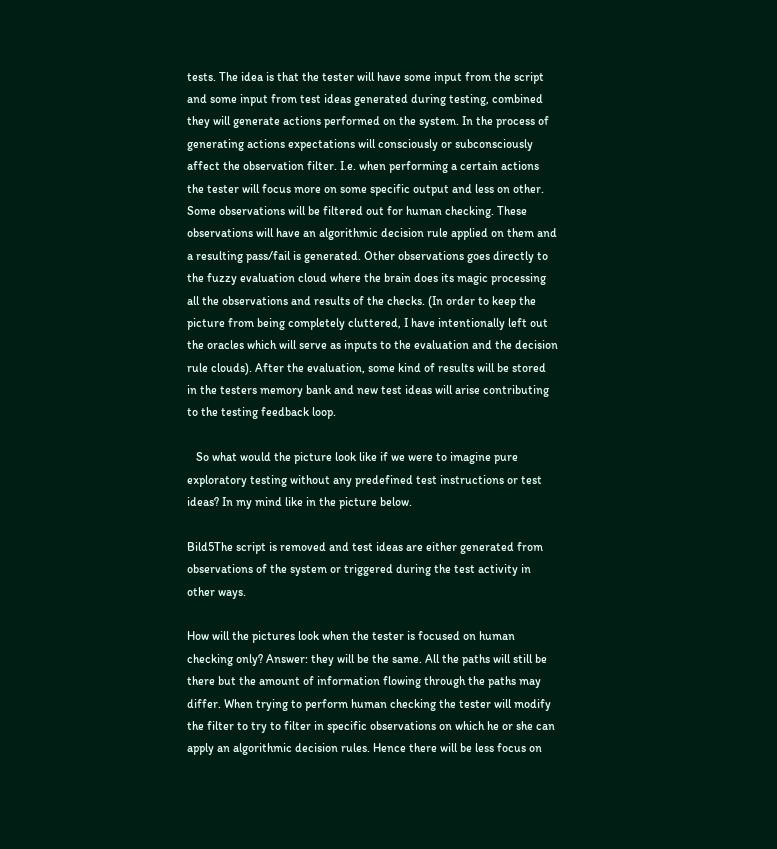tests. The idea is that the tester will have some input from the script and some input from test ideas generated during testing, combined they will generate actions performed on the system. In the process of generating actions expectations will consciously or subconsciously  affect the observation filter. I.e. when performing a certain actions the tester will focus more on some specific output and less on other.  Some observations will be filtered out for human checking. These observations will have an algorithmic decision rule applied on them and a resulting pass/fail is generated. Other observations goes directly to the fuzzy evaluation cloud where the brain does its magic processing all the observations and results of the checks. (In order to keep the picture from being completely cluttered, I have intentionally left out the oracles which will serve as inputs to the evaluation and the decision rule clouds). After the evaluation, some kind of results will be stored in the testers memory bank and new test ideas will arise contributing to the testing feedback loop.

   So what would the picture look like if we were to imagine pure exploratory testing without any predefined test instructions or test ideas? In my mind like in the picture below.

Bild5The script is removed and test ideas are either generated from observations of the system or triggered during the test activity in other ways.

How will the pictures look when the tester is focused on human checking only? Answer: they will be the same. All the paths will still be there but the amount of information flowing through the paths may differ. When trying to perform human checking the tester will modify the filter to try to filter in specific observations on which he or she can apply an algorithmic decision rules. Hence there will be less focus on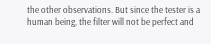the other observations. But since the tester is a human being, the filter will not be perfect and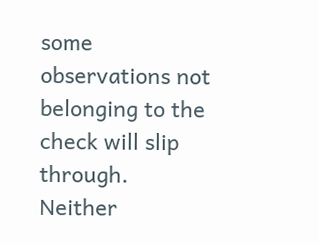some observations not belonging to the check will slip through. Neither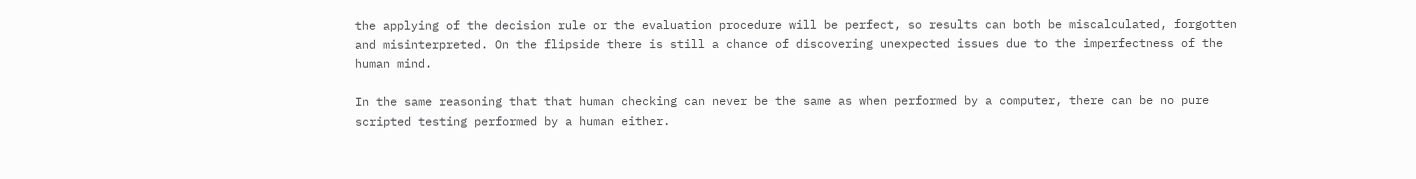the applying of the decision rule or the evaluation procedure will be perfect, so results can both be miscalculated, forgotten and misinterpreted. On the flipside there is still a chance of discovering unexpected issues due to the imperfectness of the human mind.

In the same reasoning that that human checking can never be the same as when performed by a computer, there can be no pure scripted testing performed by a human either.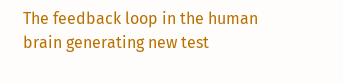The feedback loop in the human brain generating new test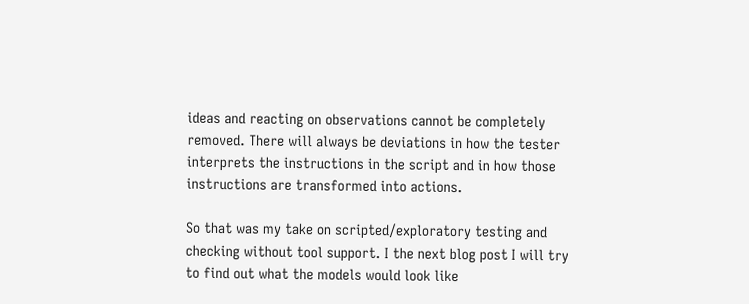ideas and reacting on observations cannot be completely removed. There will always be deviations in how the tester interprets the instructions in the script and in how those instructions are transformed into actions.

So that was my take on scripted/exploratory testing and checking without tool support. I the next blog post I will try to find out what the models would look like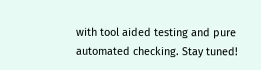with tool aided testing and pure automated checking. Stay tuned!